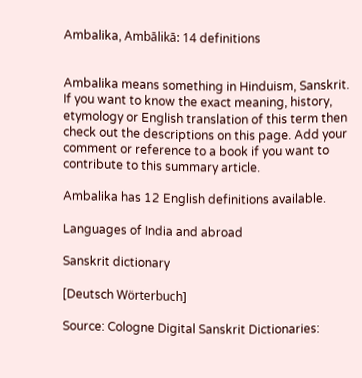Ambalika, Ambālikā: 14 definitions


Ambalika means something in Hinduism, Sanskrit. If you want to know the exact meaning, history, etymology or English translation of this term then check out the descriptions on this page. Add your comment or reference to a book if you want to contribute to this summary article.

Ambalika has 12 English definitions available.

Languages of India and abroad

Sanskrit dictionary

[Deutsch Wörterbuch]

Source: Cologne Digital Sanskrit Dictionaries: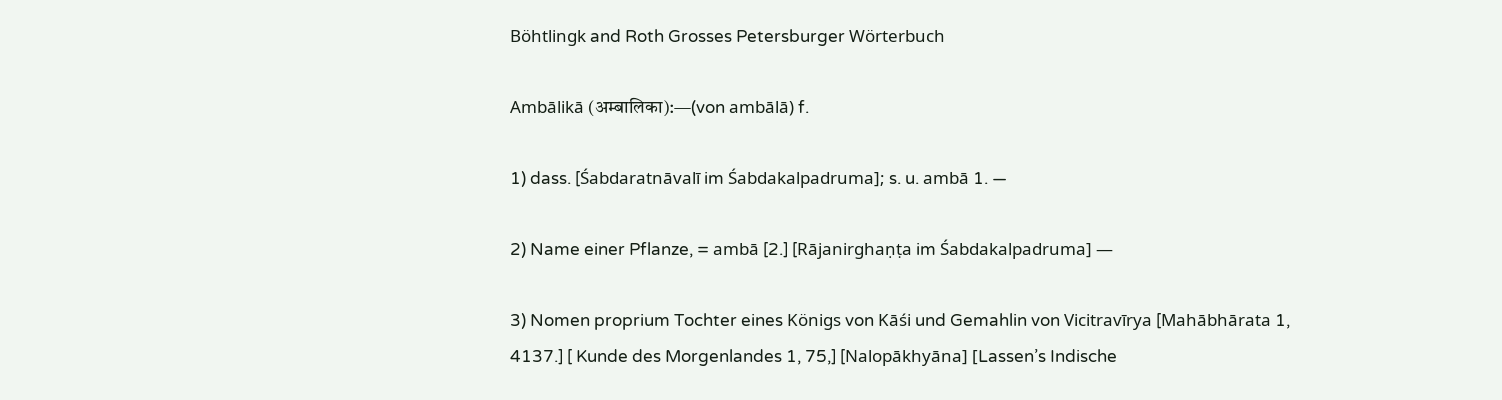Böhtlingk and Roth Grosses Petersburger Wörterbuch

Ambālikā (अम्बालिका):—(von ambālā) f.

1) dass. [Śabdaratnāvalī im Śabdakalpadruma]; s. u. ambā 1. —

2) Name einer Pflanze, = ambā [2.] [Rājanirghaṇṭa im Śabdakalpadruma] —

3) Nomen proprium Tochter eines Königs von Kāśi und Gemahlin von Vicitravīrya [Mahābhārata 1, 4137.] [ Kunde des Morgenlandes 1, 75,] [Nalopākhyāna] [Lassen’s Indische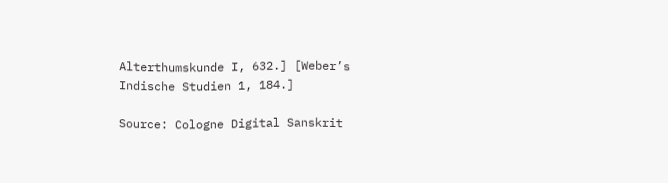Alterthumskunde I, 632.] [Weber’s Indische Studien 1, 184.]

Source: Cologne Digital Sanskrit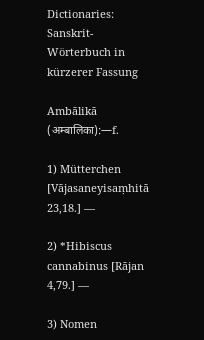Dictionaries: Sanskrit-Wörterbuch in kürzerer Fassung

Ambālikā (अम्बालिका):—f.

1) Mütterchen [Vājasaneyisaṃhitā 23,18.] —

2) *Hibiscus cannabinus [Rājan 4,79.] —

3) Nomen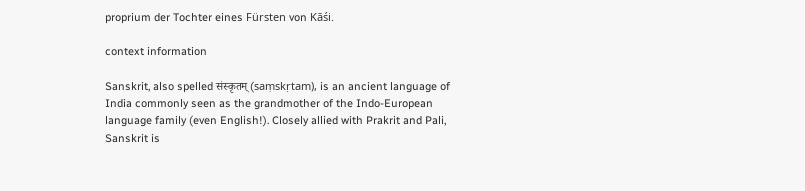proprium der Tochter eines Fürsten von Kāśi.

context information

Sanskrit, also spelled संस्कृतम् (saṃskṛtam), is an ancient language of India commonly seen as the grandmother of the Indo-European language family (even English!). Closely allied with Prakrit and Pali, Sanskrit is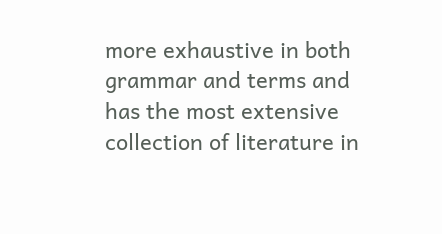more exhaustive in both grammar and terms and has the most extensive collection of literature in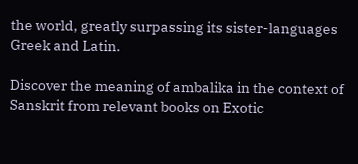the world, greatly surpassing its sister-languages Greek and Latin.

Discover the meaning of ambalika in the context of Sanskrit from relevant books on Exotic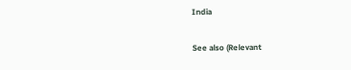India

See also (Relevant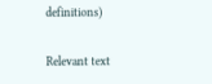definitions)

Relevant text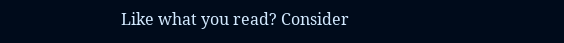Like what you read? Consider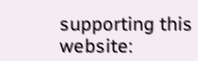supporting this website: